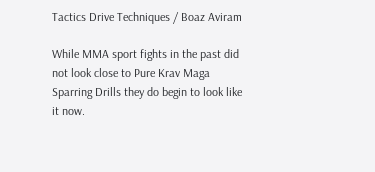Tactics Drive Techniques / Boaz Aviram

While MMA sport fights in the past did not look close to Pure Krav Maga Sparring Drills they do begin to look like it now.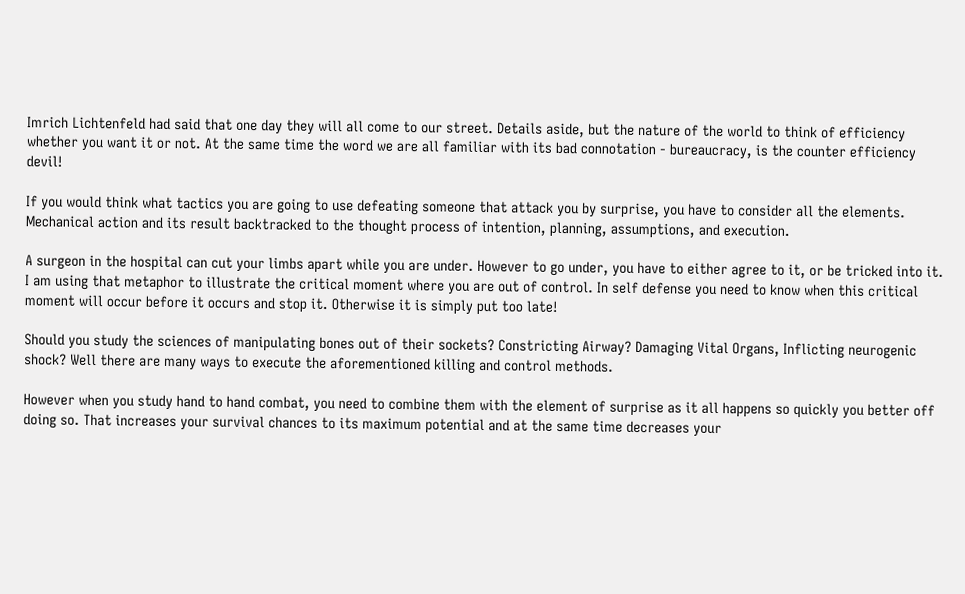Imrich Lichtenfeld had said that one day they will all come to our street. Details aside, but the nature of the world to think of efficiency whether you want it or not. At the same time the word we are all familiar with its bad connotation - bureaucracy, is the counter efficiency devil!

If you would think what tactics you are going to use defeating someone that attack you by surprise, you have to consider all the elements. Mechanical action and its result backtracked to the thought process of intention, planning, assumptions, and execution.

A surgeon in the hospital can cut your limbs apart while you are under. However to go under, you have to either agree to it, or be tricked into it. I am using that metaphor to illustrate the critical moment where you are out of control. In self defense you need to know when this critical moment will occur before it occurs and stop it. Otherwise it is simply put too late!

Should you study the sciences of manipulating bones out of their sockets? Constricting Airway? Damaging Vital Organs, Inflicting neurogenic shock? Well there are many ways to execute the aforementioned killing and control methods.

However when you study hand to hand combat, you need to combine them with the element of surprise as it all happens so quickly you better off doing so. That increases your survival chances to its maximum potential and at the same time decreases your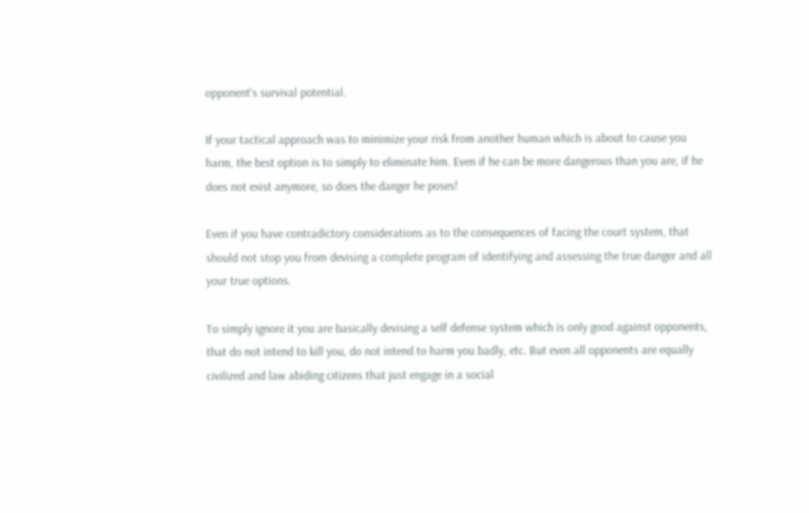opponent's survival potential.

If your tactical approach was to minimize your risk from another human which is about to cause you harm, the best option is to simply to eliminate him. Even if he can be more dangerous than you are, if he does not exist anymore, so does the danger he poses!

Even if you have contradictory considerations as to the consequences of facing the court system, that should not stop you from devising a complete program of identifying and assessing the true danger and all your true options.

To simply ignore it you are basically devising a self defense system which is only good against opponents, that do not intend to kill you, do not intend to harm you badly, etc. But even all opponents are equally civilized and law abiding citizens that just engage in a social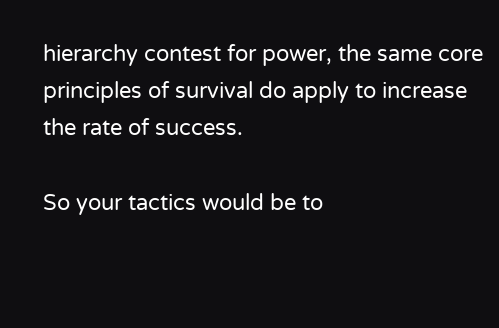hierarchy contest for power, the same core principles of survival do apply to increase the rate of success.

So your tactics would be to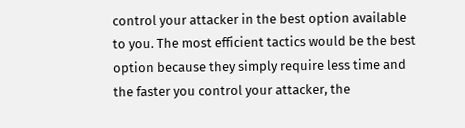control your attacker in the best option available to you. The most efficient tactics would be the best option because they simply require less time and the faster you control your attacker, the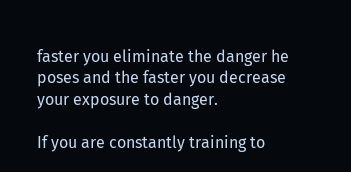faster you eliminate the danger he poses and the faster you decrease your exposure to danger.

If you are constantly training to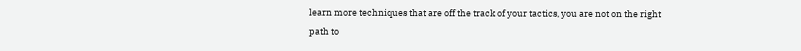learn more techniques that are off the track of your tactics, you are not on the right path to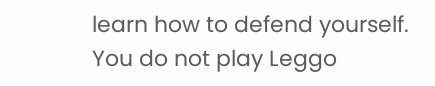learn how to defend yourself. You do not play Leggo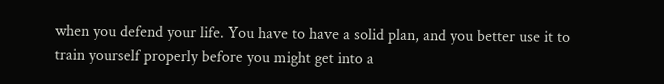when you defend your life. You have to have a solid plan, and you better use it to train yourself properly before you might get into a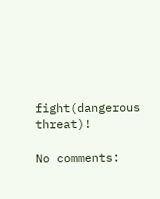fight(dangerous threat)!

No comments: